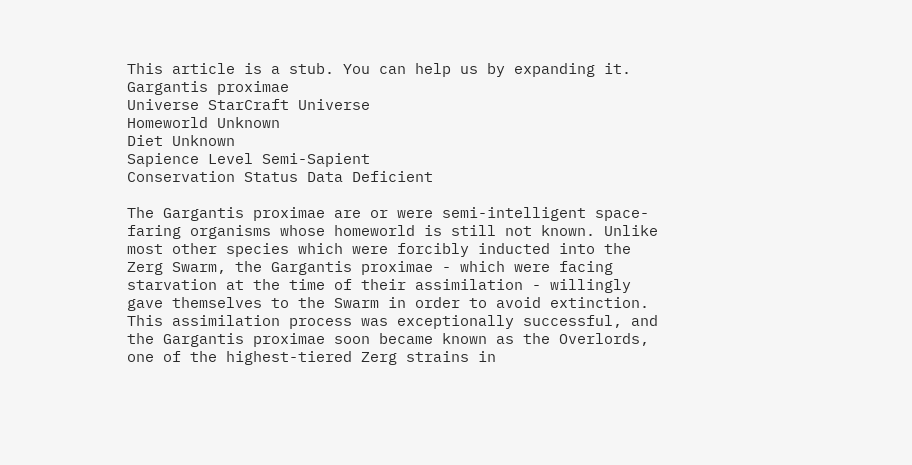This article is a stub. You can help us by expanding it.
Gargantis proximae
Universe StarCraft Universe
Homeworld Unknown
Diet Unknown
Sapience Level Semi-Sapient
Conservation Status Data Deficient

The Gargantis proximae are or were semi-intelligent space-faring organisms whose homeworld is still not known. Unlike most other species which were forcibly inducted into the Zerg Swarm, the Gargantis proximae - which were facing starvation at the time of their assimilation - willingly gave themselves to the Swarm in order to avoid extinction. This assimilation process was exceptionally successful, and the Gargantis proximae soon became known as the Overlords, one of the highest-tiered Zerg strains in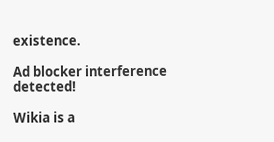existence.

Ad blocker interference detected!

Wikia is a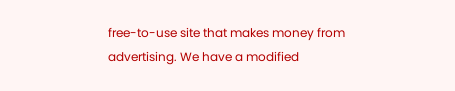free-to-use site that makes money from advertising. We have a modified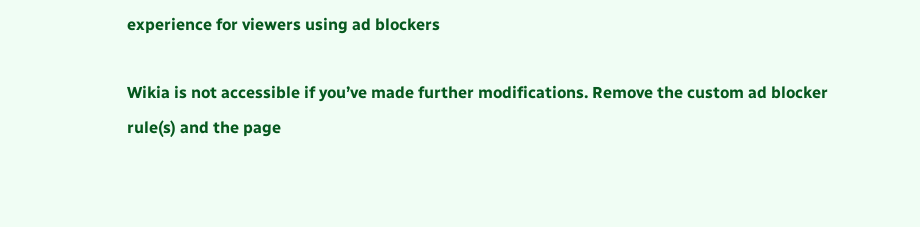experience for viewers using ad blockers

Wikia is not accessible if you’ve made further modifications. Remove the custom ad blocker rule(s) and the page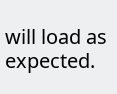will load as expected.